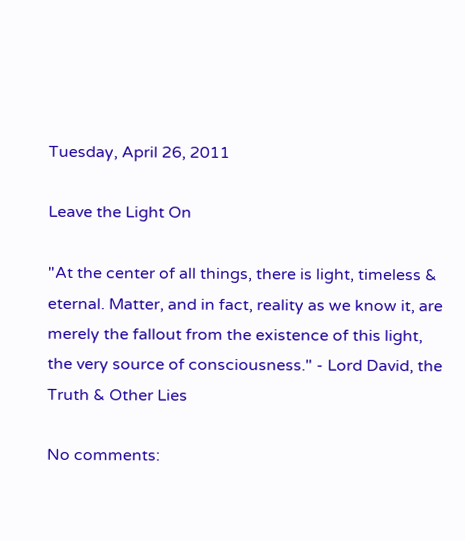Tuesday, April 26, 2011

Leave the Light On

"At the center of all things, there is light, timeless & eternal. Matter, and in fact, reality as we know it, are merely the fallout from the existence of this light, the very source of consciousness." - Lord David, the Truth & Other Lies

No comments: